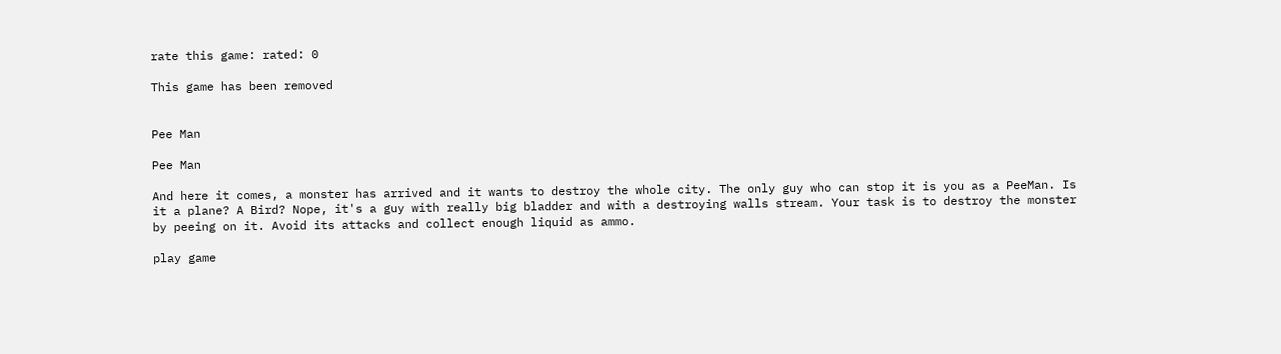rate this game: rated: 0

This game has been removed


Pee Man

Pee Man

And here it comes, a monster has arrived and it wants to destroy the whole city. The only guy who can stop it is you as a PeeMan. Is it a plane? A Bird? Nope, it's a guy with really big bladder and with a destroying walls stream. Your task is to destroy the monster by peeing on it. Avoid its attacks and collect enough liquid as ammo.

play game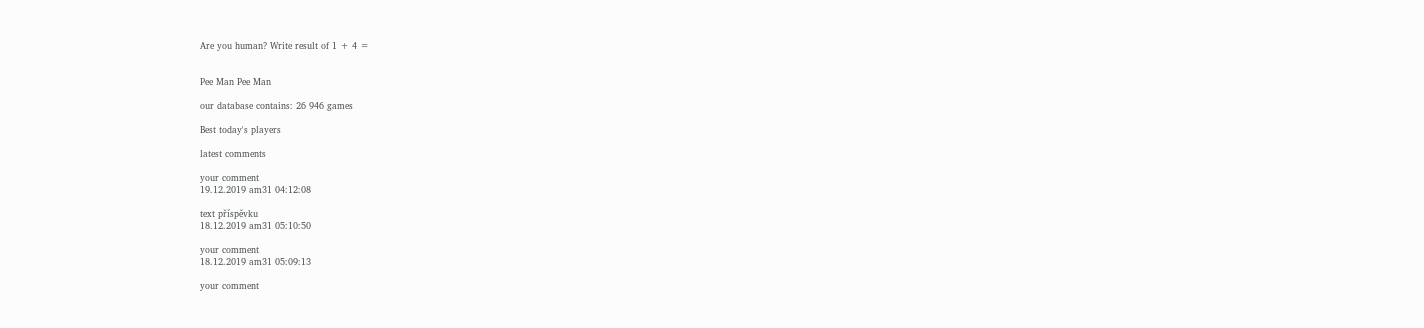Are you human? Write result of 1 + 4 =


Pee Man Pee Man

our database contains: 26 946 games

Best today's players

latest comments

your comment
19.12.2019 am31 04:12:08

text příspěvku
18.12.2019 am31 05:10:50

your comment
18.12.2019 am31 05:09:13

your comment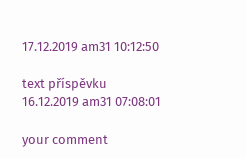17.12.2019 am31 10:12:50

text příspěvku
16.12.2019 am31 07:08:01

your comment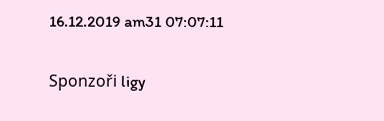16.12.2019 am31 07:07:11

Sponzoři ligy